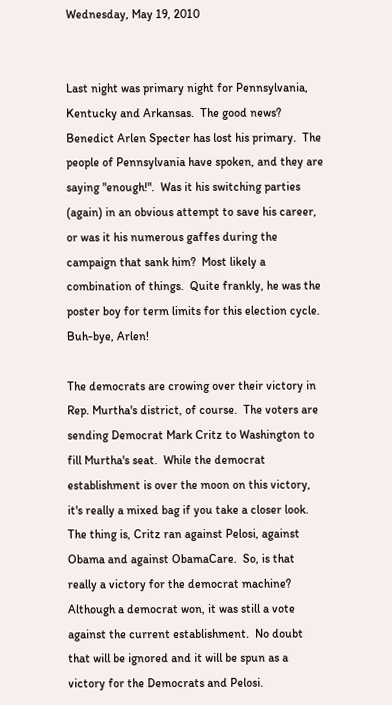Wednesday, May 19, 2010


Last night was primary night for Pennsylvania, Kentucky and Arkansas.  The good news?  Benedict Arlen Specter has lost his primary.  The people of Pennsylvania have spoken, and they are saying "enough!".  Was it his switching parties (again) in an obvious attempt to save his career, or was it his numerous gaffes during the campaign that sank him?  Most likely a combination of things.  Quite frankly, he was the poster boy for term limits for this election cycle.  Buh-bye, Arlen!

The democrats are crowing over their victory in Rep. Murtha's district, of course.  The voters are sending Democrat Mark Critz to Washington to fill Murtha's seat.  While the democrat establishment is over the moon on this victory, it's really a mixed bag if you take a closer look.  The thing is, Critz ran against Pelosi, against Obama and against ObamaCare.  So, is that really a victory for the democrat machine? Although a democrat won, it was still a vote against the current establishment.  No doubt that will be ignored and it will be spun as a victory for the Democrats and Pelosi.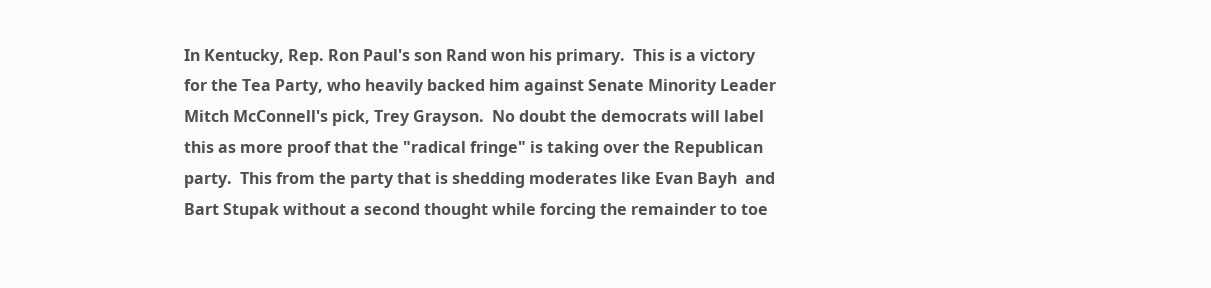In Kentucky, Rep. Ron Paul's son Rand won his primary.  This is a victory for the Tea Party, who heavily backed him against Senate Minority Leader Mitch McConnell's pick, Trey Grayson.  No doubt the democrats will label this as more proof that the "radical fringe" is taking over the Republican party.  This from the party that is shedding moderates like Evan Bayh  and Bart Stupak without a second thought while forcing the remainder to toe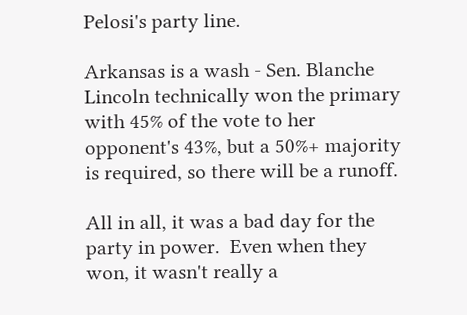Pelosi's party line.

Arkansas is a wash - Sen. Blanche Lincoln technically won the primary with 45% of the vote to her opponent's 43%, but a 50%+ majority is required, so there will be a runoff.

All in all, it was a bad day for the party in power.  Even when they won, it wasn't really a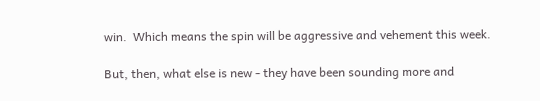win.  Which means the spin will be aggressive and vehement this week.

But, then, what else is new - they have been sounding more and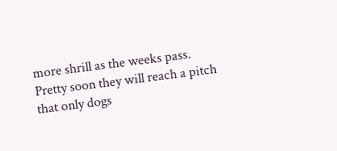more shrill as the weeks pass.  Pretty soon they will reach a pitch that only dogs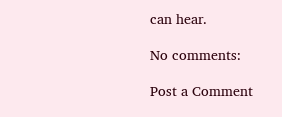can hear.

No comments:

Post a Comment